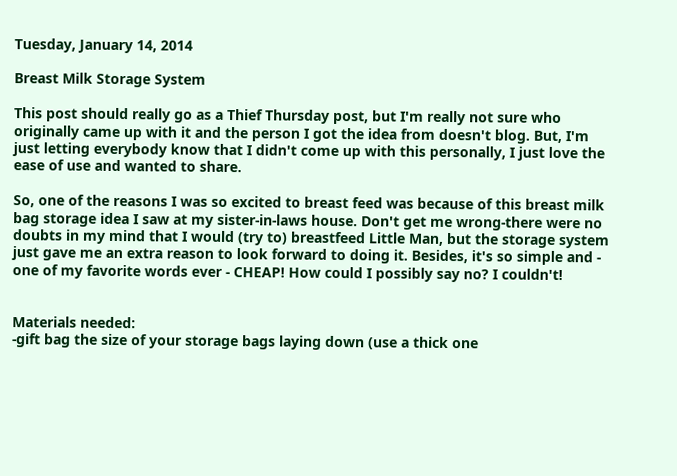Tuesday, January 14, 2014

Breast Milk Storage System

This post should really go as a Thief Thursday post, but I'm really not sure who originally came up with it and the person I got the idea from doesn't blog. But, I'm just letting everybody know that I didn't come up with this personally, I just love the ease of use and wanted to share.

So, one of the reasons I was so excited to breast feed was because of this breast milk bag storage idea I saw at my sister-in-laws house. Don't get me wrong-there were no doubts in my mind that I would (try to) breastfeed Little Man, but the storage system just gave me an extra reason to look forward to doing it. Besides, it's so simple and - one of my favorite words ever - CHEAP! How could I possibly say no? I couldn't!


Materials needed:
-gift bag the size of your storage bags laying down (use a thick one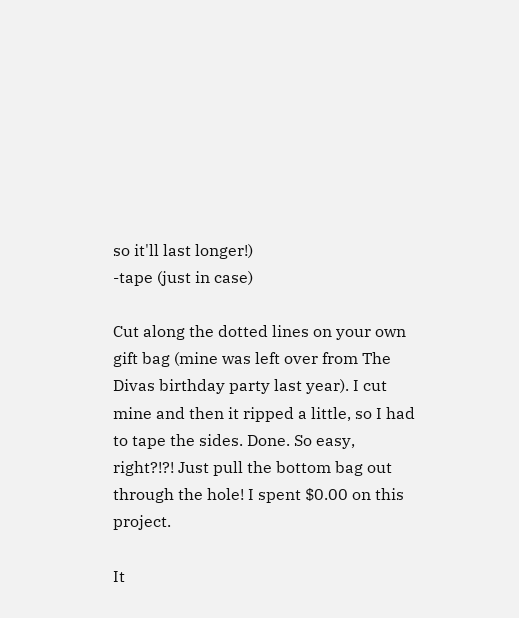so it'll last longer!)
-tape (just in case)

Cut along the dotted lines on your own gift bag (mine was left over from The Divas birthday party last year). I cut mine and then it ripped a little, so I had to tape the sides. Done. So easy, right?!?! Just pull the bottom bag out through the hole! I spent $0.00 on this project.

It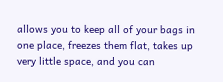allows you to keep all of your bags in one place, freezes them flat, takes up very little space, and you can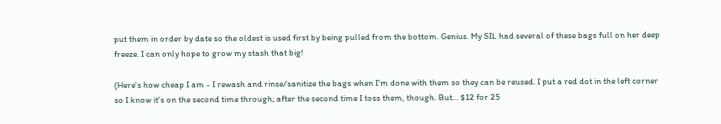put them in order by date so the oldest is used first by being pulled from the bottom. Genius. My SIL had several of these bags full on her deep freeze. I can only hope to grow my stash that big!

(Here's how cheap I am - I rewash and rinse/sanitize the bags when I'm done with them so they can be reused. I put a red dot in the left corner so I know it's on the second time through; after the second time I toss them, though. But... $12 for 25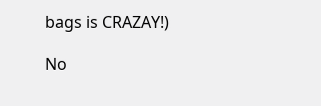bags is CRAZAY!)

No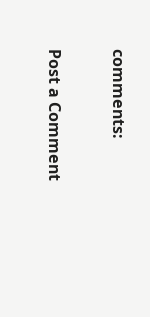comments:

Post a Comment